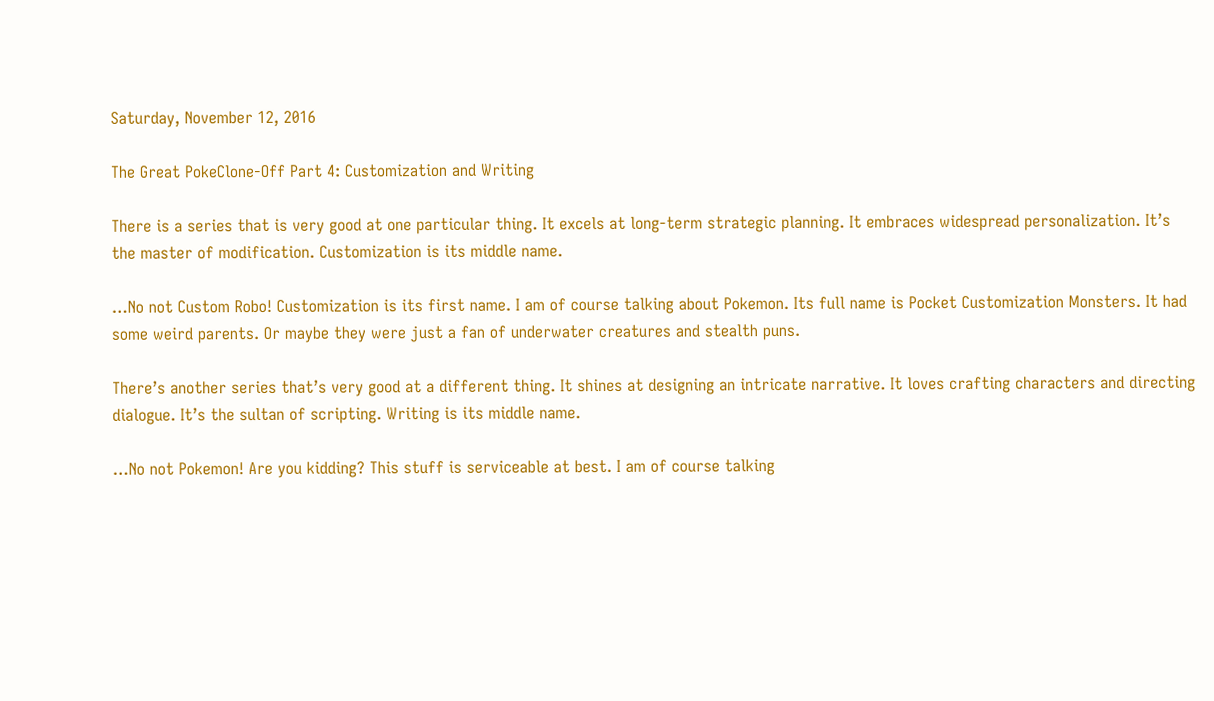Saturday, November 12, 2016

The Great PokeClone-Off Part 4: Customization and Writing

There is a series that is very good at one particular thing. It excels at long-term strategic planning. It embraces widespread personalization. It’s the master of modification. Customization is its middle name.

…No not Custom Robo! Customization is its first name. I am of course talking about Pokemon. Its full name is Pocket Customization Monsters. It had some weird parents. Or maybe they were just a fan of underwater creatures and stealth puns.

There’s another series that’s very good at a different thing. It shines at designing an intricate narrative. It loves crafting characters and directing dialogue. It’s the sultan of scripting. Writing is its middle name.

…No not Pokemon! Are you kidding? This stuff is serviceable at best. I am of course talking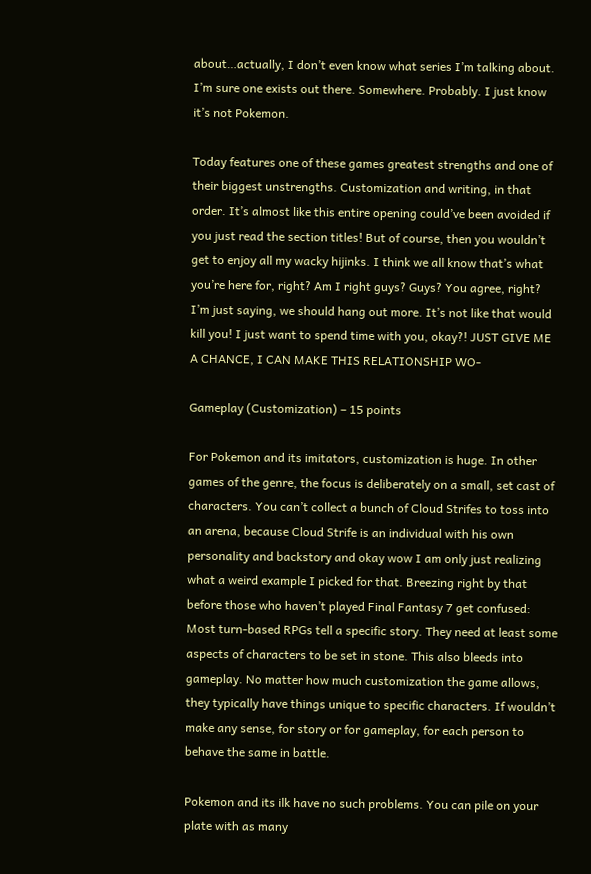about…actually, I don’t even know what series I’m talking about. I’m sure one exists out there. Somewhere. Probably. I just know it’s not Pokemon.

Today features one of these games greatest strengths and one of their biggest unstrengths. Customization and writing, in that order. It’s almost like this entire opening could’ve been avoided if you just read the section titles! But of course, then you wouldn’t get to enjoy all my wacky hijinks. I think we all know that’s what you’re here for, right? Am I right guys? Guys? You agree, right? I’m just saying, we should hang out more. It’s not like that would kill you! I just want to spend time with you, okay?! JUST GIVE ME A CHANCE, I CAN MAKE THIS RELATIONSHIP WO-

Gameplay (Customization) – 15 points

For Pokemon and its imitators, customization is huge. In other games of the genre, the focus is deliberately on a small, set cast of characters. You can’t collect a bunch of Cloud Strifes to toss into an arena, because Cloud Strife is an individual with his own personality and backstory and okay wow I am only just realizing what a weird example I picked for that. Breezing right by that before those who haven’t played Final Fantasy 7 get confused: Most turn-based RPGs tell a specific story. They need at least some aspects of characters to be set in stone. This also bleeds into gameplay. No matter how much customization the game allows, they typically have things unique to specific characters. If wouldn’t make any sense, for story or for gameplay, for each person to behave the same in battle.

Pokemon and its ilk have no such problems. You can pile on your plate with as many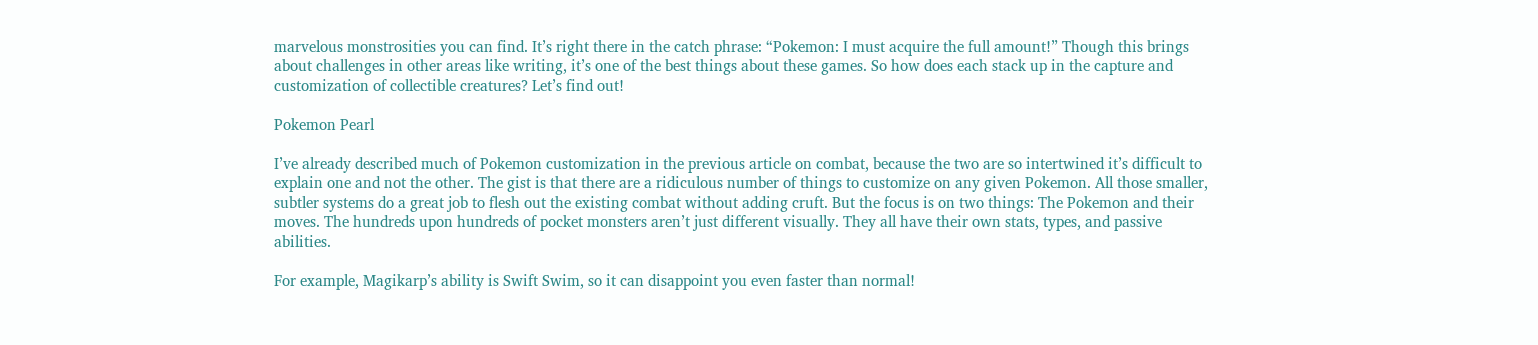marvelous monstrosities you can find. It’s right there in the catch phrase: “Pokemon: I must acquire the full amount!” Though this brings about challenges in other areas like writing, it’s one of the best things about these games. So how does each stack up in the capture and customization of collectible creatures? Let’s find out!

Pokemon Pearl

I’ve already described much of Pokemon customization in the previous article on combat, because the two are so intertwined it’s difficult to explain one and not the other. The gist is that there are a ridiculous number of things to customize on any given Pokemon. All those smaller, subtler systems do a great job to flesh out the existing combat without adding cruft. But the focus is on two things: The Pokemon and their moves. The hundreds upon hundreds of pocket monsters aren’t just different visually. They all have their own stats, types, and passive abilities.

For example, Magikarp’s ability is Swift Swim, so it can disappoint you even faster than normal!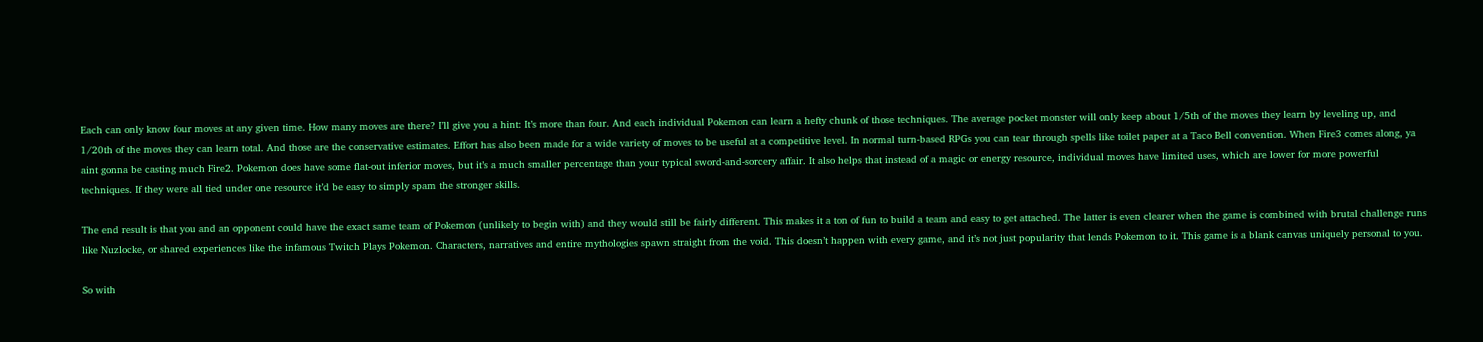Each can only know four moves at any given time. How many moves are there? I’ll give you a hint: It’s more than four. And each individual Pokemon can learn a hefty chunk of those techniques. The average pocket monster will only keep about 1/5th of the moves they learn by leveling up, and 1/20th of the moves they can learn total. And those are the conservative estimates. Effort has also been made for a wide variety of moves to be useful at a competitive level. In normal turn-based RPGs you can tear through spells like toilet paper at a Taco Bell convention. When Fire3 comes along, ya aint gonna be casting much Fire2. Pokemon does have some flat-out inferior moves, but it’s a much smaller percentage than your typical sword-and-sorcery affair. It also helps that instead of a magic or energy resource, individual moves have limited uses, which are lower for more powerful techniques. If they were all tied under one resource it’d be easy to simply spam the stronger skills.

The end result is that you and an opponent could have the exact same team of Pokemon (unlikely to begin with) and they would still be fairly different. This makes it a ton of fun to build a team and easy to get attached. The latter is even clearer when the game is combined with brutal challenge runs like Nuzlocke, or shared experiences like the infamous Twitch Plays Pokemon. Characters, narratives and entire mythologies spawn straight from the void. This doesn’t happen with every game, and it’s not just popularity that lends Pokemon to it. This game is a blank canvas uniquely personal to you.

So with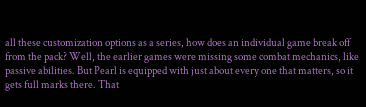all these customization options as a series, how does an individual game break off from the pack? Well, the earlier games were missing some combat mechanics, like passive abilities. But Pearl is equipped with just about every one that matters, so it gets full marks there. That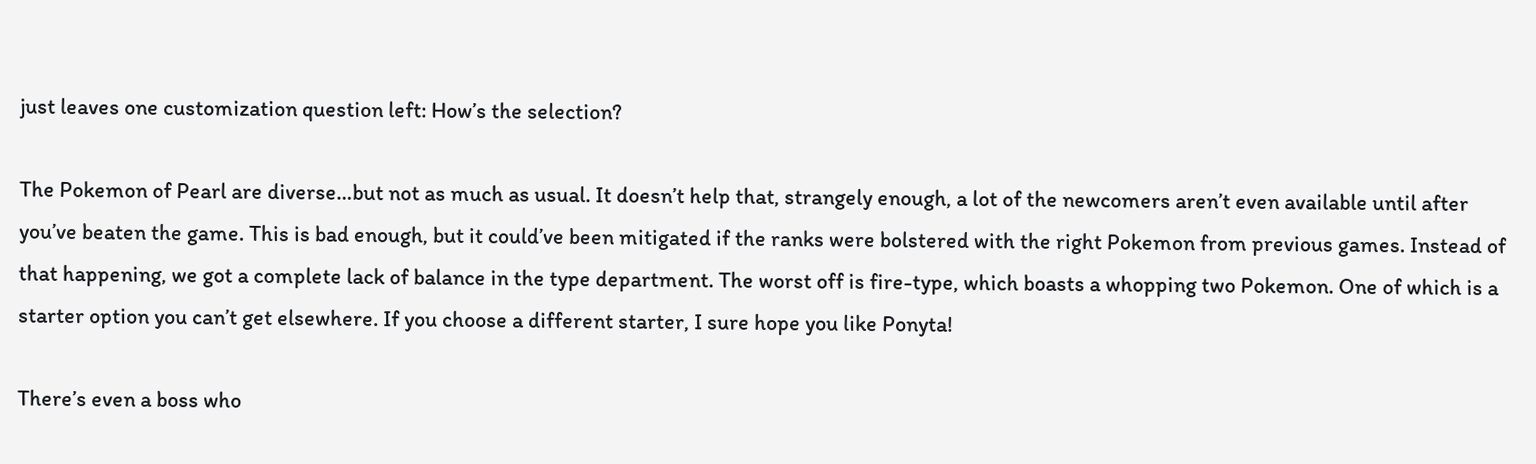just leaves one customization question left: How’s the selection?

The Pokemon of Pearl are diverse…but not as much as usual. It doesn’t help that, strangely enough, a lot of the newcomers aren’t even available until after you’ve beaten the game. This is bad enough, but it could’ve been mitigated if the ranks were bolstered with the right Pokemon from previous games. Instead of that happening, we got a complete lack of balance in the type department. The worst off is fire-type, which boasts a whopping two Pokemon. One of which is a starter option you can’t get elsewhere. If you choose a different starter, I sure hope you like Ponyta!

There’s even a boss who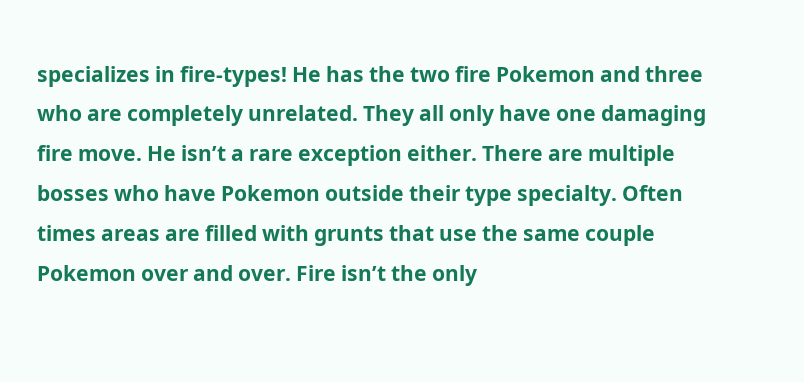specializes in fire-types! He has the two fire Pokemon and three who are completely unrelated. They all only have one damaging fire move. He isn’t a rare exception either. There are multiple bosses who have Pokemon outside their type specialty. Often times areas are filled with grunts that use the same couple Pokemon over and over. Fire isn’t the only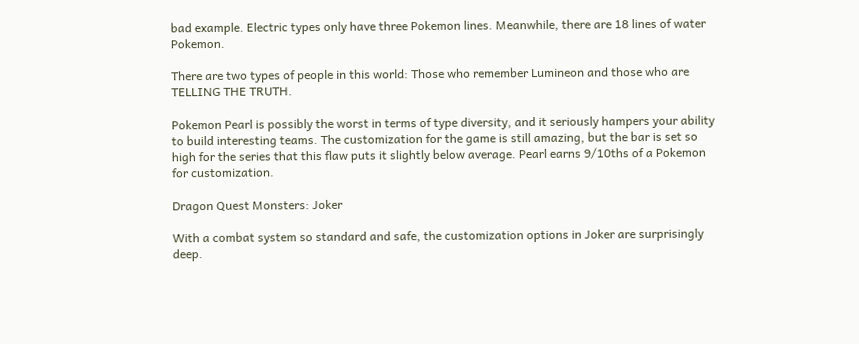bad example. Electric types only have three Pokemon lines. Meanwhile, there are 18 lines of water Pokemon.

There are two types of people in this world: Those who remember Lumineon and those who are TELLING THE TRUTH.

Pokemon Pearl is possibly the worst in terms of type diversity, and it seriously hampers your ability to build interesting teams. The customization for the game is still amazing, but the bar is set so high for the series that this flaw puts it slightly below average. Pearl earns 9/10ths of a Pokemon for customization.

Dragon Quest Monsters: Joker

With a combat system so standard and safe, the customization options in Joker are surprisingly deep.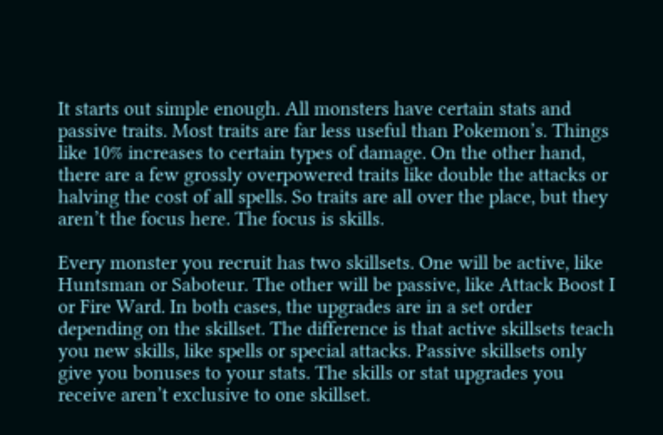It starts out simple enough. All monsters have certain stats and passive traits. Most traits are far less useful than Pokemon’s. Things like 10% increases to certain types of damage. On the other hand, there are a few grossly overpowered traits like double the attacks or halving the cost of all spells. So traits are all over the place, but they aren’t the focus here. The focus is skills.

Every monster you recruit has two skillsets. One will be active, like Huntsman or Saboteur. The other will be passive, like Attack Boost I or Fire Ward. In both cases, the upgrades are in a set order depending on the skillset. The difference is that active skillsets teach you new skills, like spells or special attacks. Passive skillsets only give you bonuses to your stats. The skills or stat upgrades you receive aren’t exclusive to one skillset.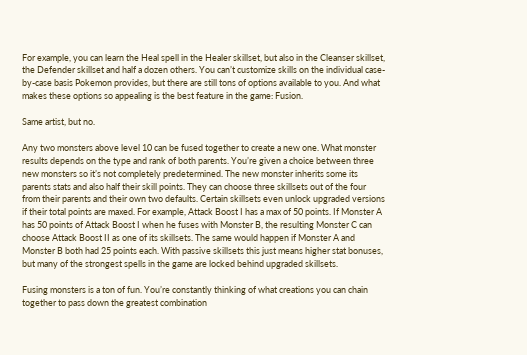For example, you can learn the Heal spell in the Healer skillset, but also in the Cleanser skillset, the Defender skillset and half a dozen others. You can’t customize skills on the individual case-by-case basis Pokemon provides, but there are still tons of options available to you. And what makes these options so appealing is the best feature in the game: Fusion.

Same artist, but no.

Any two monsters above level 10 can be fused together to create a new one. What monster results depends on the type and rank of both parents. You’re given a choice between three new monsters so it’s not completely predetermined. The new monster inherits some its parents stats and also half their skill points. They can choose three skillsets out of the four from their parents and their own two defaults. Certain skillsets even unlock upgraded versions if their total points are maxed. For example, Attack Boost I has a max of 50 points. If Monster A has 50 points of Attack Boost I when he fuses with Monster B, the resulting Monster C can choose Attack Boost II as one of its skillsets. The same would happen if Monster A and Monster B both had 25 points each. With passive skillsets this just means higher stat bonuses, but many of the strongest spells in the game are locked behind upgraded skillsets.

Fusing monsters is a ton of fun. You’re constantly thinking of what creations you can chain together to pass down the greatest combination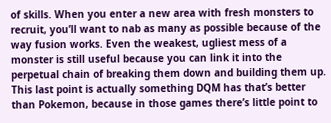of skills. When you enter a new area with fresh monsters to recruit, you’ll want to nab as many as possible because of the way fusion works. Even the weakest, ugliest mess of a monster is still useful because you can link it into the perpetual chain of breaking them down and building them up. This last point is actually something DQM has that’s better than Pokemon, because in those games there’s little point to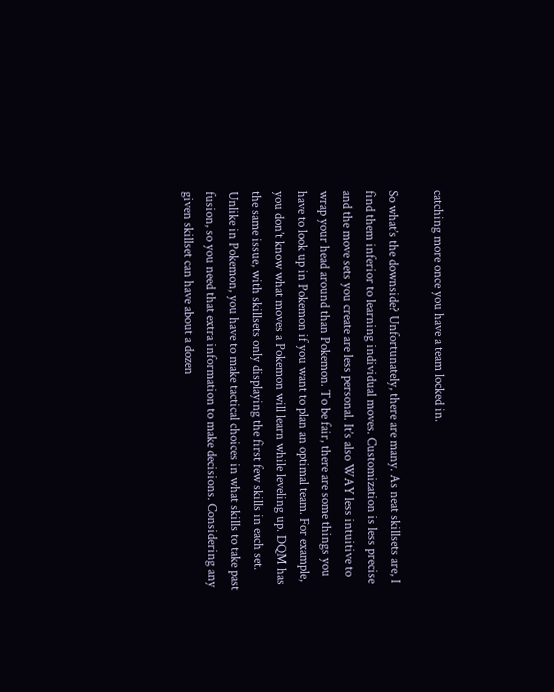catching more once you have a team locked in.

So what’s the downside? Unfortunately, there are many. As neat skillsets are, I find them inferior to learning individual moves. Customization is less precise and the move sets you create are less personal. It’s also WAY less intuitive to wrap your head around than Pokemon. To be fair, there are some things you have to look up in Pokemon if you want to plan an optimal team. For example, you don’t know what moves a Pokemon will learn while leveling up. DQM has the same issue, with skillsets only displaying the first few skills in each set. Unlike in Pokemon, you have to make tactical choices in what skills to take past fusion, so you need that extra information to make decisions. Considering any given skillset can have about a dozen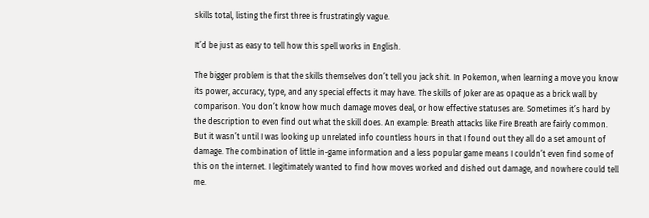skills total, listing the first three is frustratingly vague.

It’d be just as easy to tell how this spell works in English.

The bigger problem is that the skills themselves don’t tell you jack shit. In Pokemon, when learning a move you know its power, accuracy, type, and any special effects it may have. The skills of Joker are as opaque as a brick wall by comparison. You don’t know how much damage moves deal, or how effective statuses are. Sometimes it’s hard by the description to even find out what the skill does. An example: Breath attacks like Fire Breath are fairly common. But it wasn’t until I was looking up unrelated info countless hours in that I found out they all do a set amount of damage. The combination of little in-game information and a less popular game means I couldn’t even find some of this on the internet. I legitimately wanted to find how moves worked and dished out damage, and nowhere could tell me.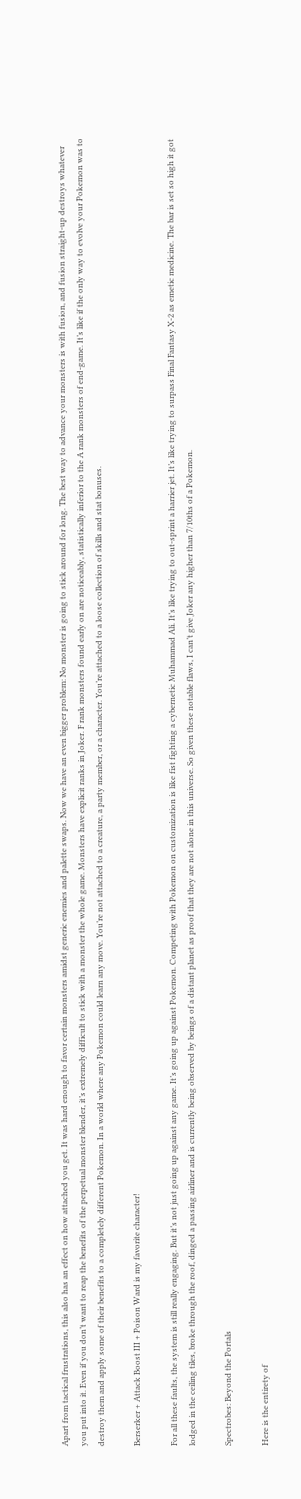Apart from tactical frustrations, this also has an effect on how attached you get. It was hard enough to favor certain monsters amidst generic enemies and palette swaps. Now we have an even bigger problem: No monster is going to stick around for long. The best way to advance your monsters is with fusion, and fusion straight-up destroys whatever you put into it. Even if you don’t want to reap the benefits of the perpetual monster blender, it’s extremely difficult to stick with a monster the whole game. Monsters have explicit ranks in Joker. F rank monsters found early on are noticeably, statistically inferior to the A rank monsters of end-game. It’s like if the only way to evolve your Pokemon was to destroy them and apply some of their benefits to a completely different Pokemon. In a world where any Pokemon could learn any move. You’re not attached to a creature, a party member, or a character. You’re attached to a loose collection of skills and stat bonuses.

Berserker + Attack Boost III + Poison Ward is my favorite character!

For all these faults, the system is still really engaging. But it’s not just going up against any game. It’s going up against Pokemon. Competing with Pokemon on customization is like fist fighting a cybernetic Muhammad Ali. It’s like trying to out-sprint a harrier jet. It’s like trying to surpass Final Fantasy X-2 as emetic medicine. The bar is set so high it got lodged in the ceiling tiles, broke through the roof, dinged a passing airliner and is currently being observed by beings of a distant planet as proof that they are not alone in this universe. So given these notable flaws, I can’t give Joker any higher than 7/10ths of a Pokemon.

Spectrobes: Beyond the Portals

Here is the entirety of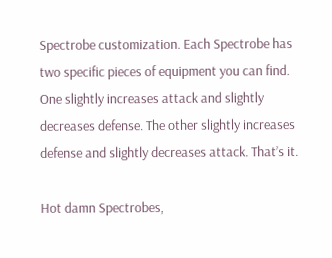Spectrobe customization. Each Spectrobe has two specific pieces of equipment you can find. One slightly increases attack and slightly decreases defense. The other slightly increases defense and slightly decreases attack. That’s it.

Hot damn Spectrobes,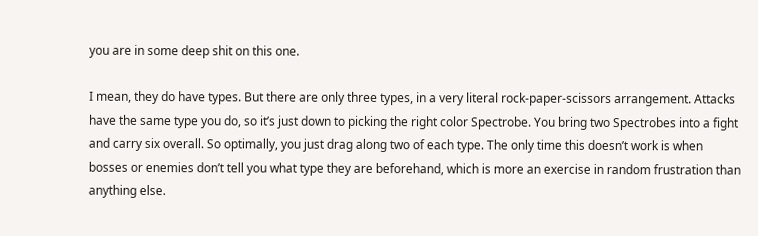you are in some deep shit on this one.

I mean, they do have types. But there are only three types, in a very literal rock-paper-scissors arrangement. Attacks have the same type you do, so it’s just down to picking the right color Spectrobe. You bring two Spectrobes into a fight and carry six overall. So optimally, you just drag along two of each type. The only time this doesn’t work is when bosses or enemies don’t tell you what type they are beforehand, which is more an exercise in random frustration than anything else.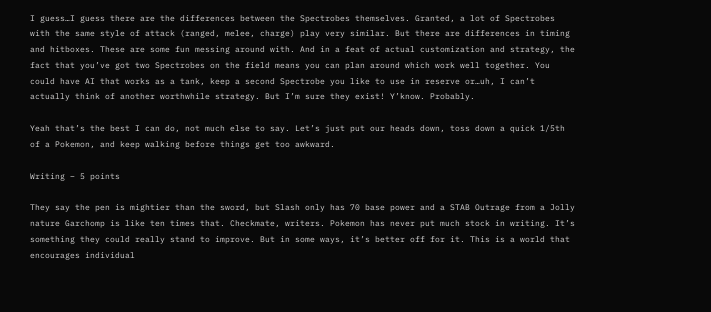I guess…I guess there are the differences between the Spectrobes themselves. Granted, a lot of Spectrobes with the same style of attack (ranged, melee, charge) play very similar. But there are differences in timing and hitboxes. These are some fun messing around with. And in a feat of actual customization and strategy, the fact that you’ve got two Spectrobes on the field means you can plan around which work well together. You could have AI that works as a tank, keep a second Spectrobe you like to use in reserve or…uh, I can’t actually think of another worthwhile strategy. But I’m sure they exist! Y’know. Probably.

Yeah that’s the best I can do, not much else to say. Let’s just put our heads down, toss down a quick 1/5th of a Pokemon, and keep walking before things get too awkward.

Writing – 5 points

They say the pen is mightier than the sword, but Slash only has 70 base power and a STAB Outrage from a Jolly nature Garchomp is like ten times that. Checkmate, writers. Pokemon has never put much stock in writing. It’s something they could really stand to improve. But in some ways, it’s better off for it. This is a world that encourages individual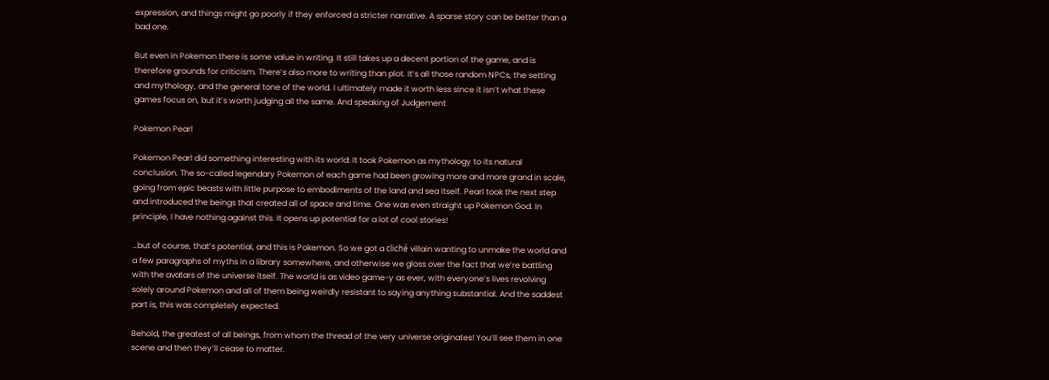expression, and things might go poorly if they enforced a stricter narrative. A sparse story can be better than a bad one.

But even in Pokemon there is some value in writing. It still takes up a decent portion of the game, and is therefore grounds for criticism. There’s also more to writing than plot. It’s all those random NPCs, the setting and mythology, and the general tone of the world. I ultimately made it worth less since it isn’t what these games focus on, but it’s worth judging all the same. And speaking of Judgement

Pokemon Pearl

Pokemon Pearl did something interesting with its world: It took Pokemon as mythology to its natural conclusion. The so-called legendary Pokemon of each game had been growing more and more grand in scale, going from epic beasts with little purpose to embodiments of the land and sea itself. Pearl took the next step and introduced the beings that created all of space and time. One was even straight up Pokemon God. In principle, I have nothing against this. It opens up potential for a lot of cool stories!

…but of course, that’s potential, and this is Pokemon. So we got a cliché villain wanting to unmake the world and a few paragraphs of myths in a library somewhere, and otherwise we gloss over the fact that we’re battling with the avatars of the universe itself. The world is as video game-y as ever, with everyone’s lives revolving solely around Pokemon and all of them being weirdly resistant to saying anything substantial. And the saddest part is, this was completely expected.

Behold, the greatest of all beings, from whom the thread of the very universe originates! You’ll see them in one scene and then they’ll cease to matter.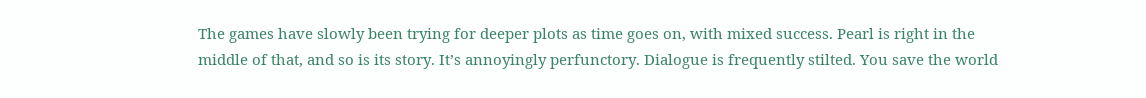The games have slowly been trying for deeper plots as time goes on, with mixed success. Pearl is right in the middle of that, and so is its story. It’s annoyingly perfunctory. Dialogue is frequently stilted. You save the world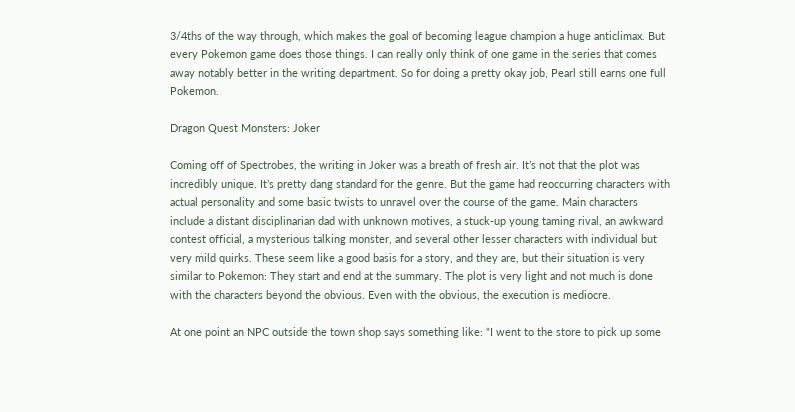3/4ths of the way through, which makes the goal of becoming league champion a huge anticlimax. But every Pokemon game does those things. I can really only think of one game in the series that comes away notably better in the writing department. So for doing a pretty okay job, Pearl still earns one full Pokemon.

Dragon Quest Monsters: Joker

Coming off of Spectrobes, the writing in Joker was a breath of fresh air. It’s not that the plot was incredibly unique. It’s pretty dang standard for the genre. But the game had reoccurring characters with actual personality and some basic twists to unravel over the course of the game. Main characters include a distant disciplinarian dad with unknown motives, a stuck-up young taming rival, an awkward contest official, a mysterious talking monster, and several other lesser characters with individual but very mild quirks. These seem like a good basis for a story, and they are, but their situation is very similar to Pokemon: They start and end at the summary. The plot is very light and not much is done with the characters beyond the obvious. Even with the obvious, the execution is mediocre.

At one point an NPC outside the town shop says something like: “I went to the store to pick up some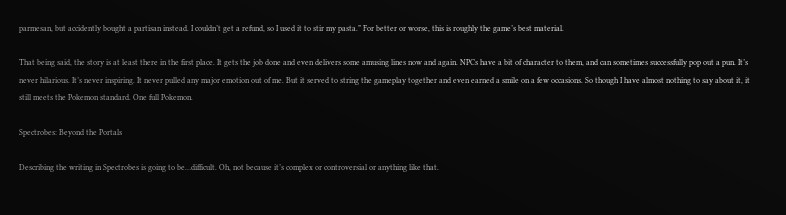parmesan, but accidently bought a partisan instead. I couldn’t get a refund, so I used it to stir my pasta.” For better or worse, this is roughly the game’s best material.

That being said, the story is at least there in the first place. It gets the job done and even delivers some amusing lines now and again. NPCs have a bit of character to them, and can sometimes successfully pop out a pun. It’s never hilarious. It’s never inspiring. It never pulled any major emotion out of me. But it served to string the gameplay together and even earned a smile on a few occasions. So though I have almost nothing to say about it, it still meets the Pokemon standard. One full Pokemon.

Spectrobes: Beyond the Portals

Describing the writing in Spectrobes is going to be…difficult. Oh, not because it’s complex or controversial or anything like that.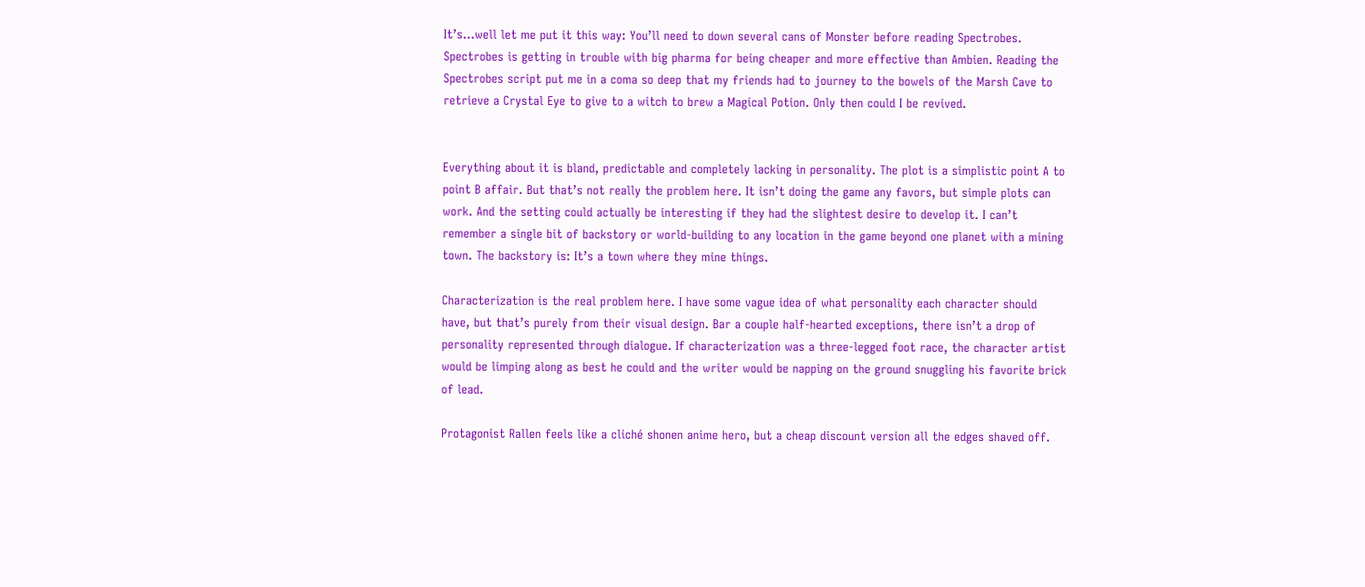It’s…well let me put it this way: You’ll need to down several cans of Monster before reading Spectrobes. Spectrobes is getting in trouble with big pharma for being cheaper and more effective than Ambien. Reading the Spectrobes script put me in a coma so deep that my friends had to journey to the bowels of the Marsh Cave to retrieve a Crystal Eye to give to a witch to brew a Magical Potion. Only then could I be revived.


Everything about it is bland, predictable and completely lacking in personality. The plot is a simplistic point A to point B affair. But that’s not really the problem here. It isn’t doing the game any favors, but simple plots can work. And the setting could actually be interesting if they had the slightest desire to develop it. I can’t remember a single bit of backstory or world-building to any location in the game beyond one planet with a mining town. The backstory is: It’s a town where they mine things.

Characterization is the real problem here. I have some vague idea of what personality each character should have, but that’s purely from their visual design. Bar a couple half-hearted exceptions, there isn’t a drop of personality represented through dialogue. If characterization was a three-legged foot race, the character artist would be limping along as best he could and the writer would be napping on the ground snuggling his favorite brick of lead.

Protagonist Rallen feels like a cliché shonen anime hero, but a cheap discount version all the edges shaved off.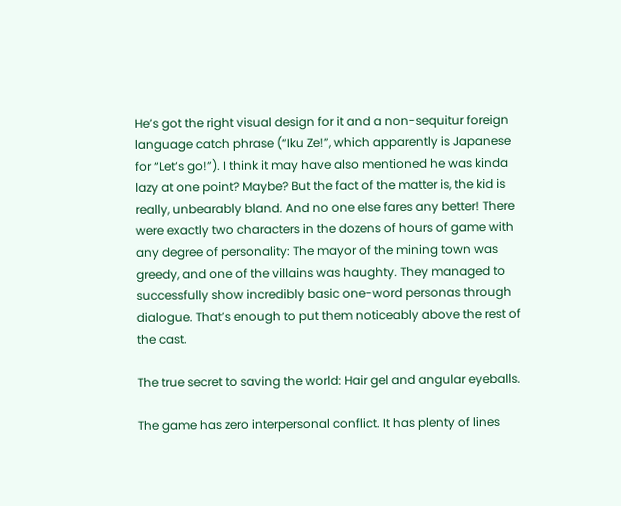He’s got the right visual design for it and a non-sequitur foreign language catch phrase (“Iku Ze!”, which apparently is Japanese for “Let’s go!”). I think it may have also mentioned he was kinda lazy at one point? Maybe? But the fact of the matter is, the kid is really, unbearably bland. And no one else fares any better! There were exactly two characters in the dozens of hours of game with any degree of personality: The mayor of the mining town was greedy, and one of the villains was haughty. They managed to successfully show incredibly basic one-word personas through dialogue. That’s enough to put them noticeably above the rest of the cast.

The true secret to saving the world: Hair gel and angular eyeballs.

The game has zero interpersonal conflict. It has plenty of lines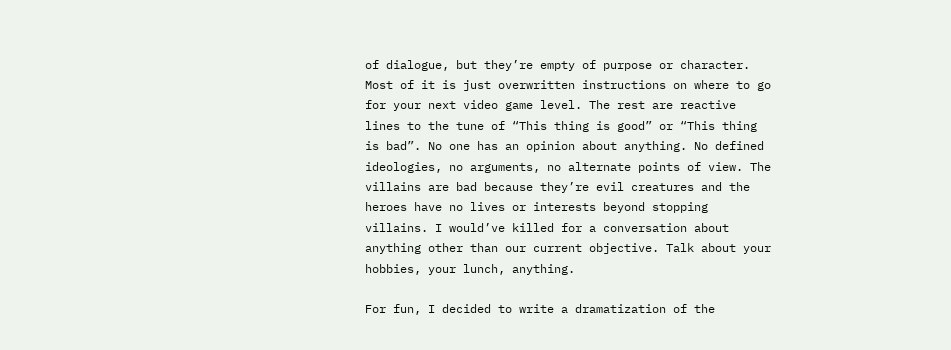of dialogue, but they’re empty of purpose or character. Most of it is just overwritten instructions on where to go for your next video game level. The rest are reactive lines to the tune of “This thing is good” or “This thing is bad”. No one has an opinion about anything. No defined ideologies, no arguments, no alternate points of view. The villains are bad because they’re evil creatures and the heroes have no lives or interests beyond stopping villains. I would’ve killed for a conversation about anything other than our current objective. Talk about your hobbies, your lunch, anything.

For fun, I decided to write a dramatization of the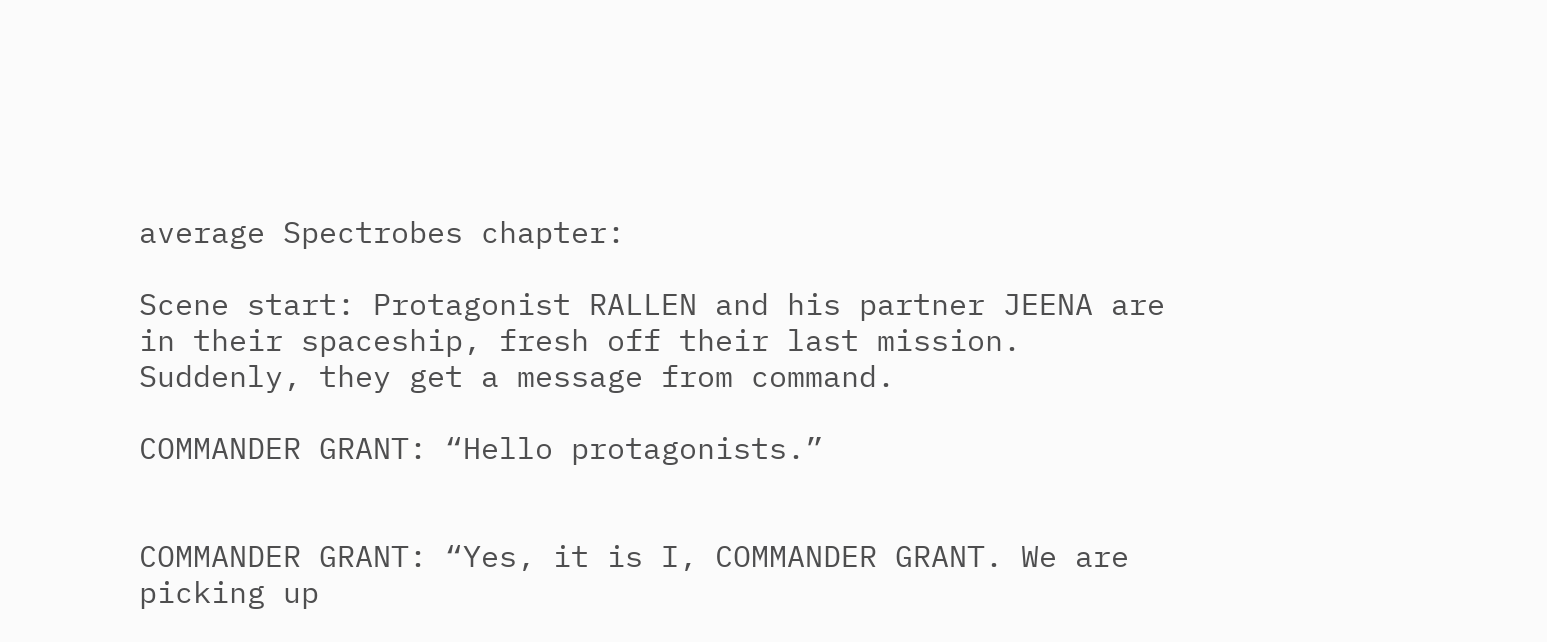average Spectrobes chapter:

Scene start: Protagonist RALLEN and his partner JEENA are in their spaceship, fresh off their last mission. Suddenly, they get a message from command.

COMMANDER GRANT: “Hello protagonists.”


COMMANDER GRANT: “Yes, it is I, COMMANDER GRANT. We are picking up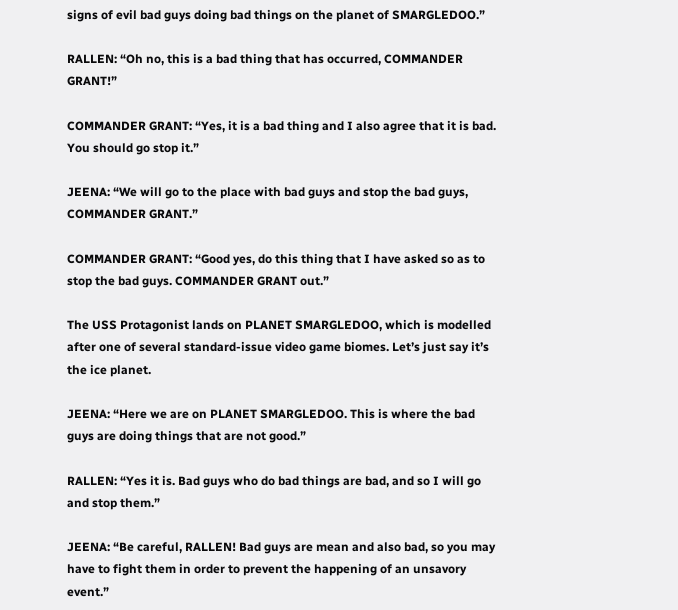signs of evil bad guys doing bad things on the planet of SMARGLEDOO.”

RALLEN: “Oh no, this is a bad thing that has occurred, COMMANDER GRANT!”

COMMANDER GRANT: “Yes, it is a bad thing and I also agree that it is bad. You should go stop it.”

JEENA: “We will go to the place with bad guys and stop the bad guys, COMMANDER GRANT.”

COMMANDER GRANT: “Good yes, do this thing that I have asked so as to stop the bad guys. COMMANDER GRANT out.”

The USS Protagonist lands on PLANET SMARGLEDOO, which is modelled after one of several standard-issue video game biomes. Let’s just say it’s the ice planet.

JEENA: “Here we are on PLANET SMARGLEDOO. This is where the bad guys are doing things that are not good.”

RALLEN: “Yes it is. Bad guys who do bad things are bad, and so I will go and stop them.”

JEENA: “Be careful, RALLEN! Bad guys are mean and also bad, so you may have to fight them in order to prevent the happening of an unsavory event.”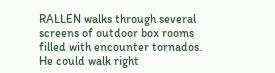RALLEN walks through several screens of outdoor box rooms filled with encounter tornados. He could walk right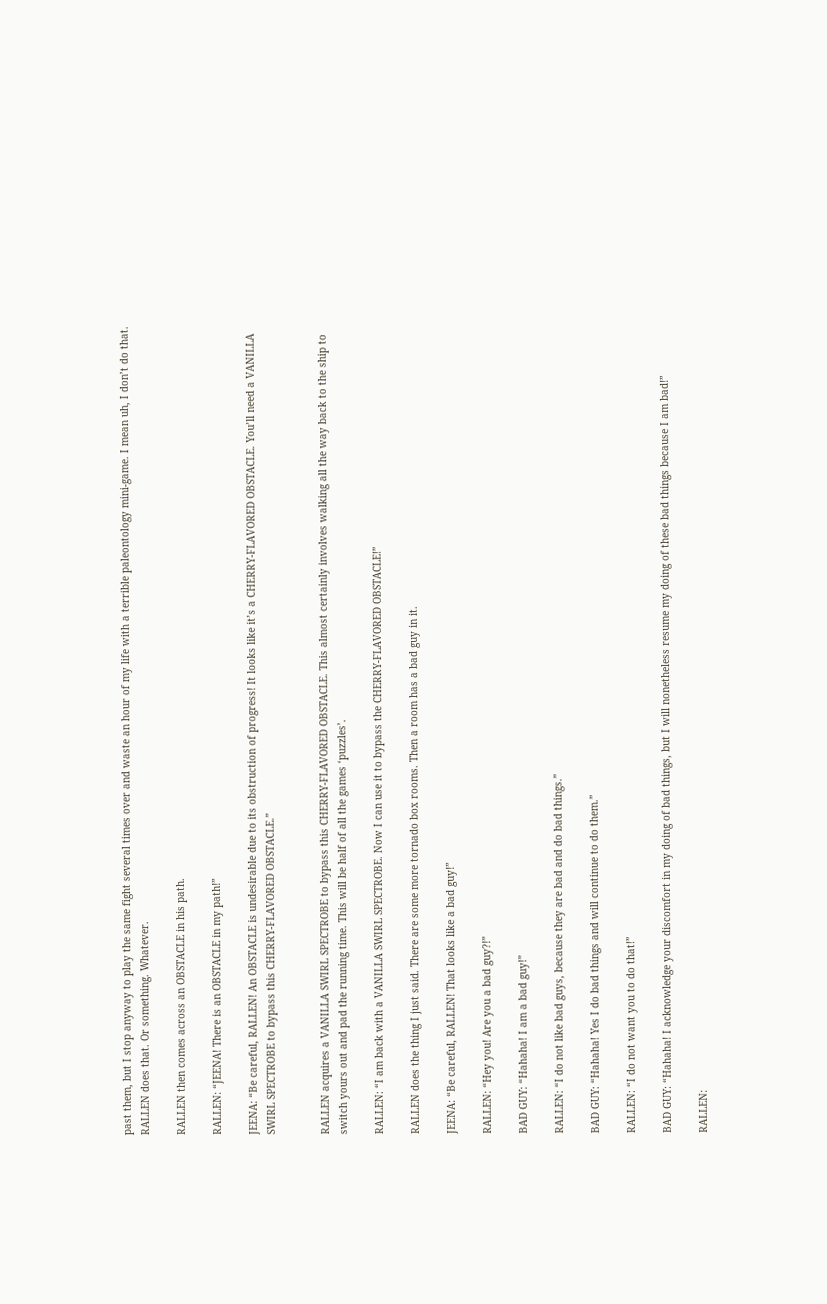past them, but I stop anyway to play the same fight several times over and waste an hour of my life with a terrible paleontology mini-game. I mean uh, I don’t do that. RALLEN does that. Or something. Whatever.

RALLEN then comes across an OBSTACLE in his path.

RALLEN: “JEENA! There is an OBSTACLE in my path!”

JEENA: “Be careful, RALLEN! An OBSTACLE is undesirable due to its obstruction of progress! It looks like it’s a CHERRY-FLAVORED OBSTACLE. You’ll need a VANILLA SWIRL SPECTROBE to bypass this CHERRY-FLAVORED OBSTACLE.”


RALLEN acquires a VANILLA SWIRL SPECTROBE to bypass this CHERRY-FLAVORED OBSTACLE. This almost certainly involves walking all the way back to the ship to switch yours out and pad the running time. This will be half of all the games ‘puzzles’.

RALLEN: “I am back with a VANILLA SWIRL SPECTROBE. Now I can use it to bypass the CHERRY-FLAVORED OBSTACLE!”

RALLEN does the thing I just said. There are some more tornado box rooms. Then a room has a bad guy in it.

JEENA: “Be careful, RALLEN! That looks like a bad guy!”

RALLEN: “Hey you! Are you a bad guy?!”

BAD GUY: “Hahaha! I am a bad guy!”

RALLEN: “I do not like bad guys, because they are bad and do bad things.”

BAD GUY: “Hahaha! Yes I do bad things and will continue to do them.”

RALLEN: “I do not want you to do that!”

BAD GUY: “Hahaha! I acknowledge your discomfort in my doing of bad things, but I will nonetheless resume my doing of these bad things because I am bad!”

RALLEN: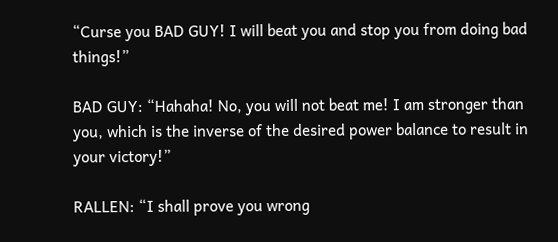“Curse you BAD GUY! I will beat you and stop you from doing bad things!”

BAD GUY: “Hahaha! No, you will not beat me! I am stronger than you, which is the inverse of the desired power balance to result in your victory!”

RALLEN: “I shall prove you wrong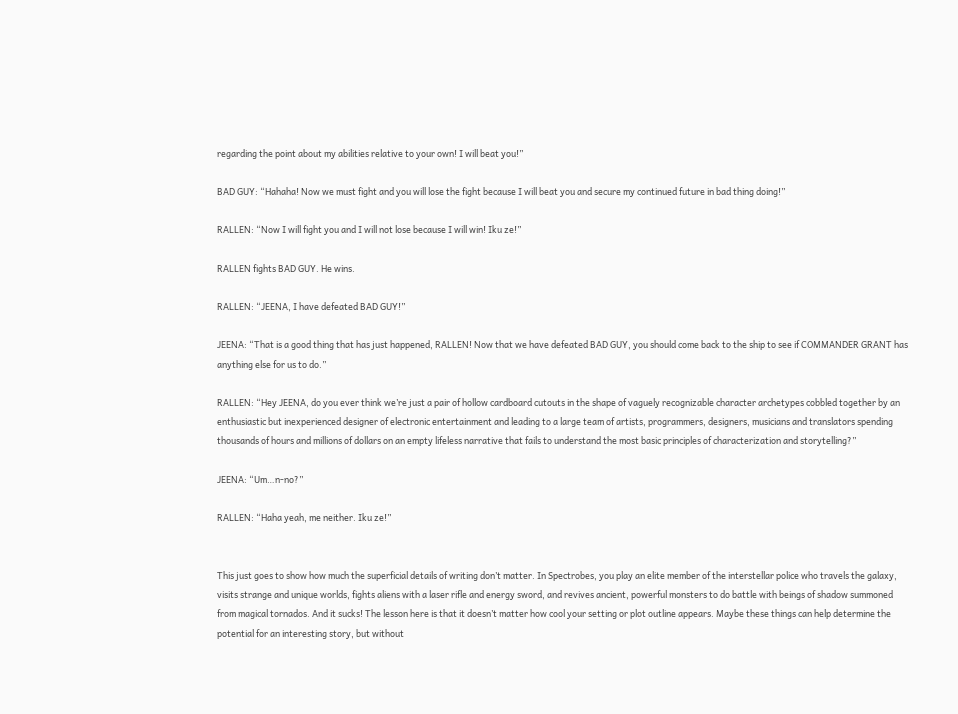regarding the point about my abilities relative to your own! I will beat you!”

BAD GUY: “Hahaha! Now we must fight and you will lose the fight because I will beat you and secure my continued future in bad thing doing!”

RALLEN: “Now I will fight you and I will not lose because I will win! Iku ze!”

RALLEN fights BAD GUY. He wins.

RALLEN: “JEENA, I have defeated BAD GUY!”

JEENA: “That is a good thing that has just happened, RALLEN! Now that we have defeated BAD GUY, you should come back to the ship to see if COMMANDER GRANT has anything else for us to do.”

RALLEN: “Hey JEENA, do you ever think we’re just a pair of hollow cardboard cutouts in the shape of vaguely recognizable character archetypes cobbled together by an enthusiastic but inexperienced designer of electronic entertainment and leading to a large team of artists, programmers, designers, musicians and translators spending thousands of hours and millions of dollars on an empty lifeless narrative that fails to understand the most basic principles of characterization and storytelling?”

JEENA: “Um…n-no?”

RALLEN: “Haha yeah, me neither. Iku ze!”


This just goes to show how much the superficial details of writing don’t matter. In Spectrobes, you play an elite member of the interstellar police who travels the galaxy, visits strange and unique worlds, fights aliens with a laser rifle and energy sword, and revives ancient, powerful monsters to do battle with beings of shadow summoned from magical tornados. And it sucks! The lesson here is that it doesn’t matter how cool your setting or plot outline appears. Maybe these things can help determine the potential for an interesting story, but without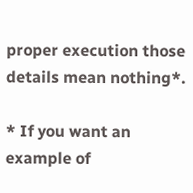proper execution those details mean nothing*.

* If you want an example of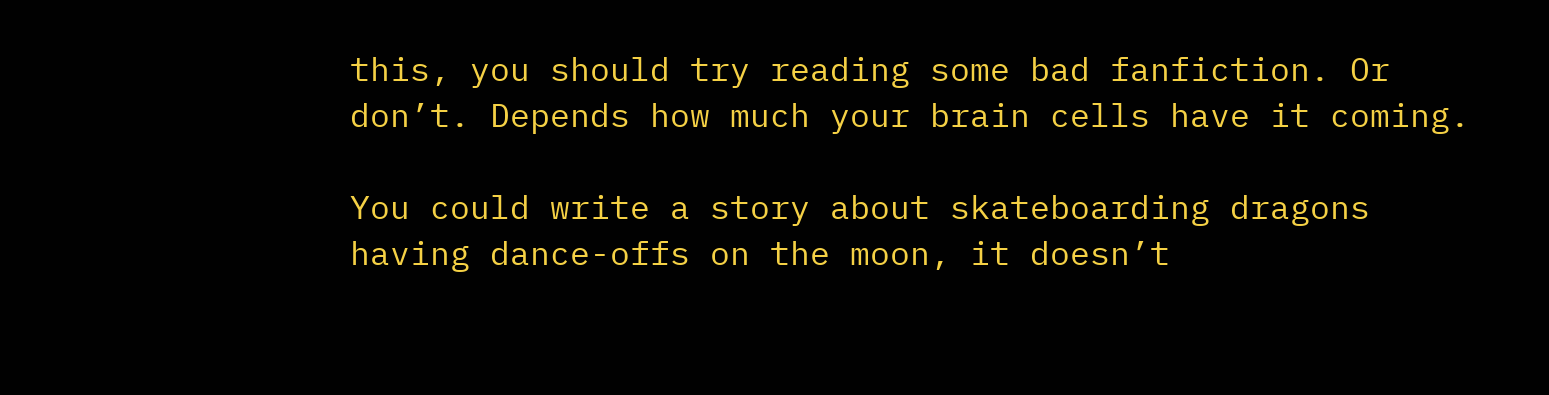this, you should try reading some bad fanfiction. Or don’t. Depends how much your brain cells have it coming.

You could write a story about skateboarding dragons having dance-offs on the moon, it doesn’t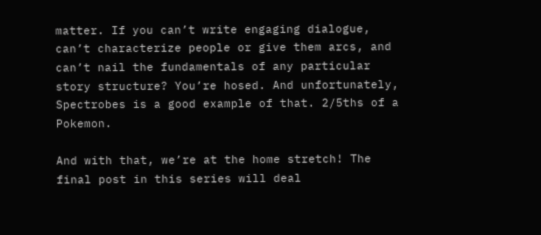matter. If you can’t write engaging dialogue, can’t characterize people or give them arcs, and can’t nail the fundamentals of any particular story structure? You’re hosed. And unfortunately, Spectrobes is a good example of that. 2/5ths of a Pokemon.

And with that, we’re at the home stretch! The final post in this series will deal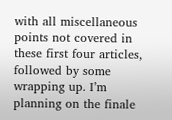with all miscellaneous points not covered in these first four articles, followed by some wrapping up. I’m planning on the finale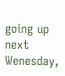going up next Wenesday,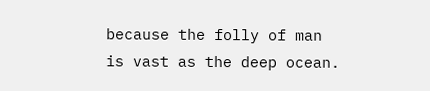because the folly of man is vast as the deep ocean.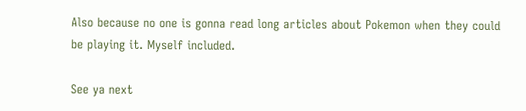Also because no one is gonna read long articles about Pokemon when they could be playing it. Myself included.

See ya next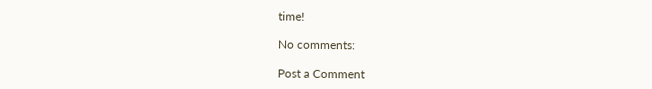time!

No comments:

Post a Comment